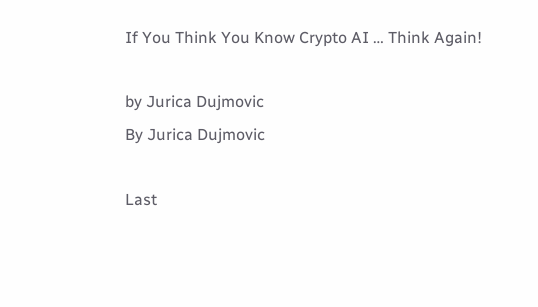If You Think You Know Crypto AI … Think Again!

by Jurica Dujmovic
By Jurica Dujmovic

Last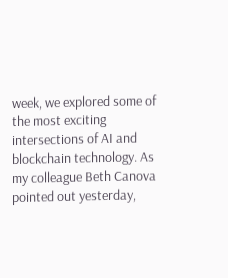week, we explored some of the most exciting intersections of AI and blockchain technology. As my colleague Beth Canova pointed out yesterday,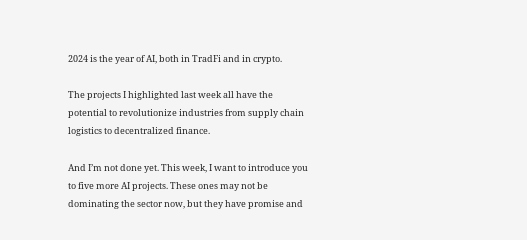2024 is the year of AI, both in TradFi and in crypto.

The projects I highlighted last week all have the potential to revolutionize industries from supply chain logistics to decentralized finance.

And I’m not done yet. This week, I want to introduce you to five more AI projects. These ones may not be dominating the sector now, but they have promise and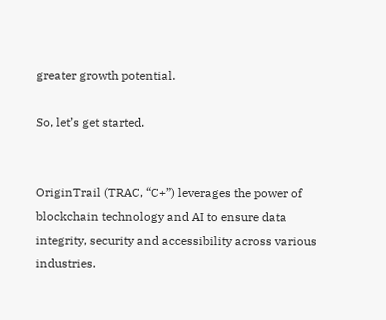greater growth potential.

So, let’s get started.


OriginTrail (TRAC, “C+”) leverages the power of blockchain technology and AI to ensure data integrity, security and accessibility across various industries.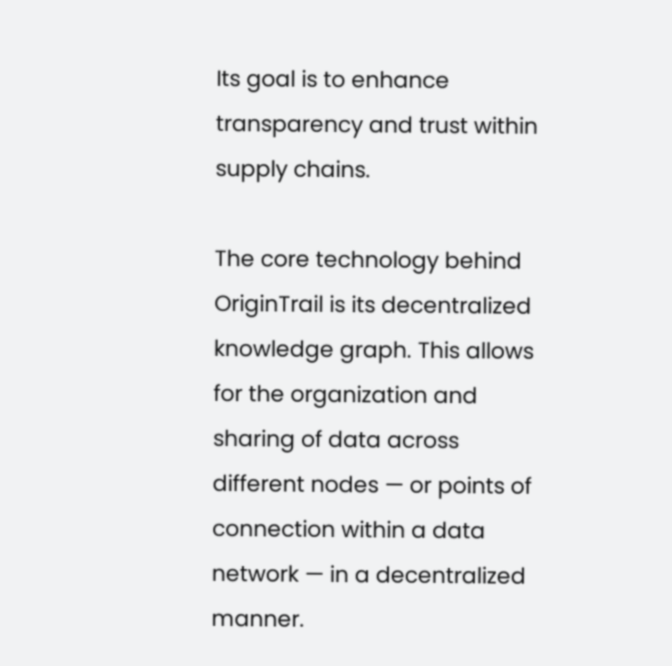Its goal is to enhance transparency and trust within supply chains.

The core technology behind OriginTrail is its decentralized knowledge graph. This allows for the organization and sharing of data across different nodes — or points of connection within a data network — in a decentralized manner.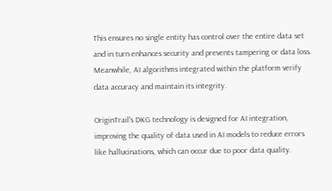This ensures no single entity has control over the entire data set and in turn enhances security and prevents tampering or data loss. Meanwhile, AI algorithms integrated within the platform verify data accuracy and maintain its integrity.

OriginTrail's DKG technology is designed for AI integration, improving the quality of data used in AI models to reduce errors like hallucinations, which can occur due to poor data quality.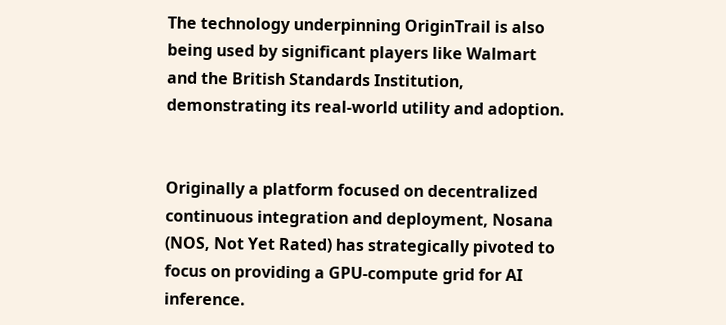The technology underpinning OriginTrail is also being used by significant players like Walmart and the British Standards Institution, demonstrating its real-world utility and adoption.


Originally a platform focused on decentralized continuous integration and deployment, Nosana (NOS, Not Yet Rated) has strategically pivoted to focus on providing a GPU-compute grid for AI inference.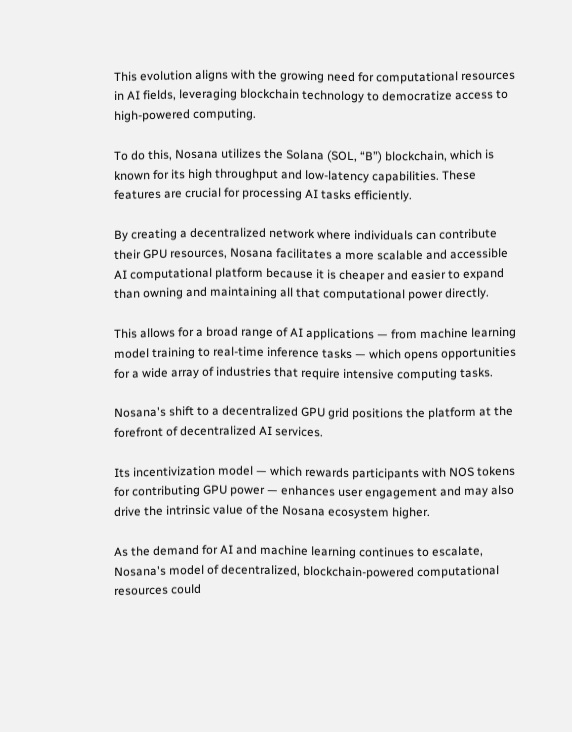This evolution aligns with the growing need for computational resources in AI fields, leveraging blockchain technology to democratize access to high-powered computing.

To do this, Nosana utilizes the Solana (SOL, “B”) blockchain, which is known for its high throughput and low-latency capabilities. These features are crucial for processing AI tasks efficiently.

By creating a decentralized network where individuals can contribute their GPU resources, Nosana facilitates a more scalable and accessible AI computational platform because it is cheaper and easier to expand than owning and maintaining all that computational power directly.

This allows for a broad range of AI applications — from machine learning model training to real-time inference tasks — which opens opportunities for a wide array of industries that require intensive computing tasks.

Nosana's shift to a decentralized GPU grid positions the platform at the forefront of decentralized AI services.

Its incentivization model — which rewards participants with NOS tokens for contributing GPU power — enhances user engagement and may also drive the intrinsic value of the Nosana ecosystem higher.

As the demand for AI and machine learning continues to escalate, Nosana's model of decentralized, blockchain-powered computational resources could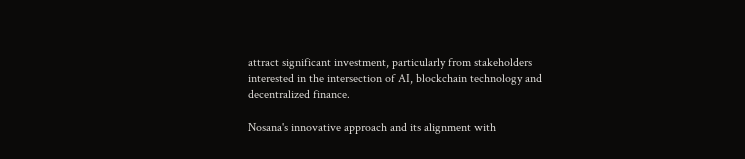attract significant investment, particularly from stakeholders interested in the intersection of AI, blockchain technology and decentralized finance.

Nosana's innovative approach and its alignment with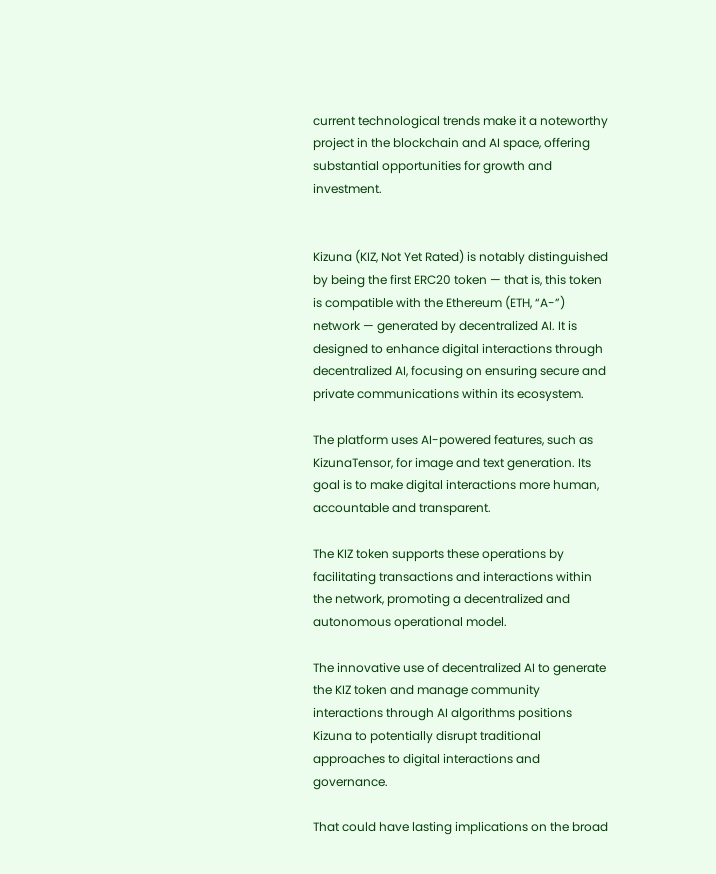current technological trends make it a noteworthy project in the blockchain and AI space, offering substantial opportunities for growth and investment.


Kizuna (KIZ, Not Yet Rated) is notably distinguished by being the first ERC20 token — that is, this token is compatible with the Ethereum (ETH, “A-”) network — generated by decentralized AI. It is designed to enhance digital interactions through decentralized AI, focusing on ensuring secure and private communications within its ecosystem.

The platform uses AI-powered features, such as KizunaTensor, for image and text generation. Its goal is to make digital interactions more human, accountable and transparent.

The KIZ token supports these operations by facilitating transactions and interactions within the network, promoting a decentralized and autonomous operational model.

The innovative use of decentralized AI to generate the KIZ token and manage community interactions through AI algorithms positions Kizuna to potentially disrupt traditional approaches to digital interactions and governance.

That could have lasting implications on the broad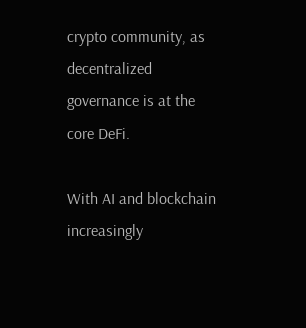crypto community, as decentralized governance is at the core DeFi.

With AI and blockchain increasingly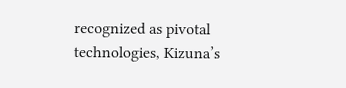recognized as pivotal technologies, Kizuna’s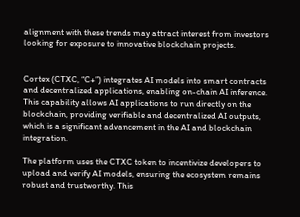alignment with these trends may attract interest from investors looking for exposure to innovative blockchain projects.


Cortex (CTXC, “C+”) integrates AI models into smart contracts and decentralized applications, enabling on-chain AI inference. This capability allows AI applications to run directly on the blockchain, providing verifiable and decentralized AI outputs, which is a significant advancement in the AI and blockchain integration.

The platform uses the CTXC token to incentivize developers to upload and verify AI models, ensuring the ecosystem remains robust and trustworthy. This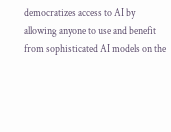democratizes access to AI by allowing anyone to use and benefit from sophisticated AI models on the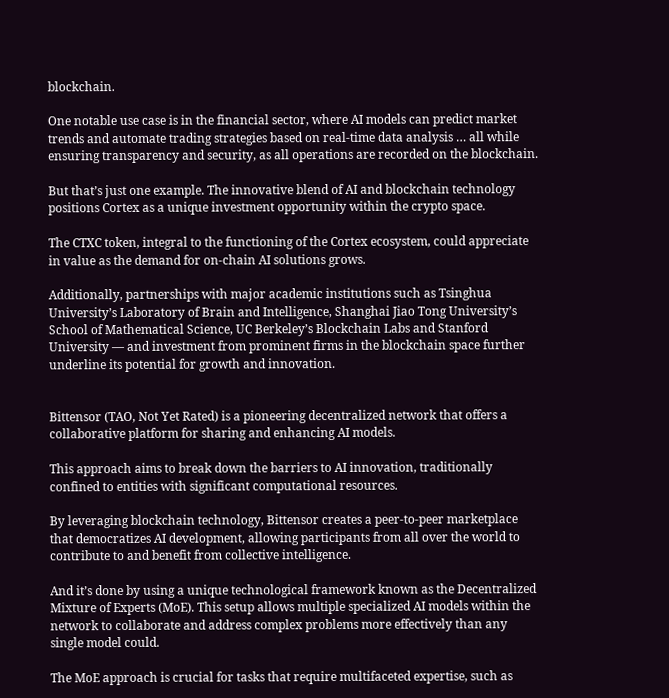blockchain.

One notable use case is in the financial sector, where AI models can predict market trends and automate trading strategies based on real-time data analysis … all while ensuring transparency and security, as all operations are recorded on the blockchain.

But that’s just one example. The innovative blend of AI and blockchain technology positions Cortex as a unique investment opportunity within the crypto space.

The CTXC token, integral to the functioning of the Cortex ecosystem, could appreciate in value as the demand for on-chain AI solutions grows.

Additionally, partnerships with major academic institutions such as Tsinghua University’s Laboratory of Brain and Intelligence, Shanghai Jiao Tong University’s School of Mathematical Science, UC Berkeley’s Blockchain Labs and Stanford University — and investment from prominent firms in the blockchain space further underline its potential for growth and innovation.


Bittensor (TAO, Not Yet Rated) is a pioneering decentralized network that offers a collaborative platform for sharing and enhancing AI models.

This approach aims to break down the barriers to AI innovation, traditionally confined to entities with significant computational resources.

By leveraging blockchain technology, Bittensor creates a peer-to-peer marketplace that democratizes AI development, allowing participants from all over the world to contribute to and benefit from collective intelligence.

And it’s done by using a unique technological framework known as the Decentralized Mixture of Experts (MoE). This setup allows multiple specialized AI models within the network to collaborate and address complex problems more effectively than any single model could.

The MoE approach is crucial for tasks that require multifaceted expertise, such as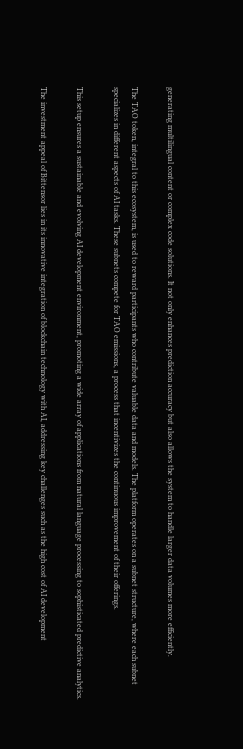generating multilingual content or complex code solutions. It not only enhances prediction accuracy but also allows the system to handle larger data volumes more efficiently.

The TAO token, integral to this ecosystem, is used to reward participants who contribute valuable data and models. The platform operates on a subnet structure, where each subnet specializes in different aspects of AI tasks. These subnets compete for TAO emissions, a process that incentivizes the continuous improvement of their offerings.

This setup ensures a sustainable and evolving AI development environment, promoting a wide array of applications from natural language processing to sophisticated predictive analytics.

The investment appeal of Bittensor lies in its innovative integration of blockchain technology with AI, addressing key challenges such as the high cost of AI development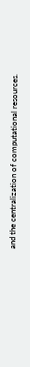and the centralization of computational resources.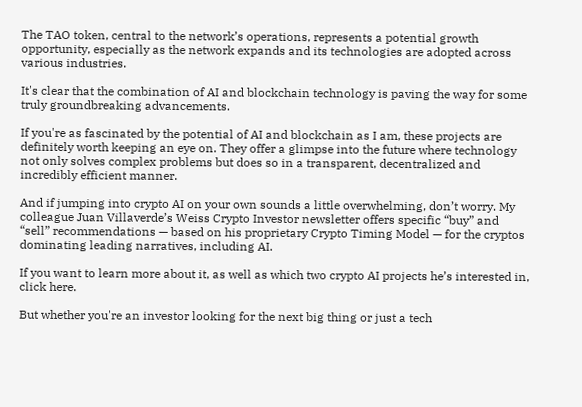The TAO token, central to the network’s operations, represents a potential growth opportunity, especially as the network expands and its technologies are adopted across various industries.

It's clear that the combination of AI and blockchain technology is paving the way for some truly groundbreaking advancements.

If you're as fascinated by the potential of AI and blockchain as I am, these projects are definitely worth keeping an eye on. They offer a glimpse into the future where technology not only solves complex problems but does so in a transparent, decentralized and incredibly efficient manner.

And if jumping into crypto AI on your own sounds a little overwhelming, don’t worry. My colleague Juan Villaverde’s Weiss Crypto Investor newsletter offers specific “buy” and “sell” recommendations — based on his proprietary Crypto Timing Model — for the cryptos dominating leading narratives, including AI.

If you want to learn more about it, as well as which two crypto AI projects he’s interested in, click here.

But whether you're an investor looking for the next big thing or just a tech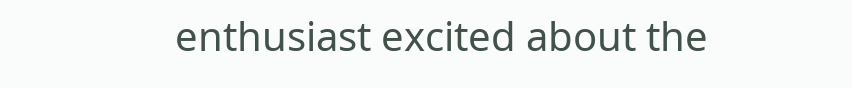enthusiast excited about the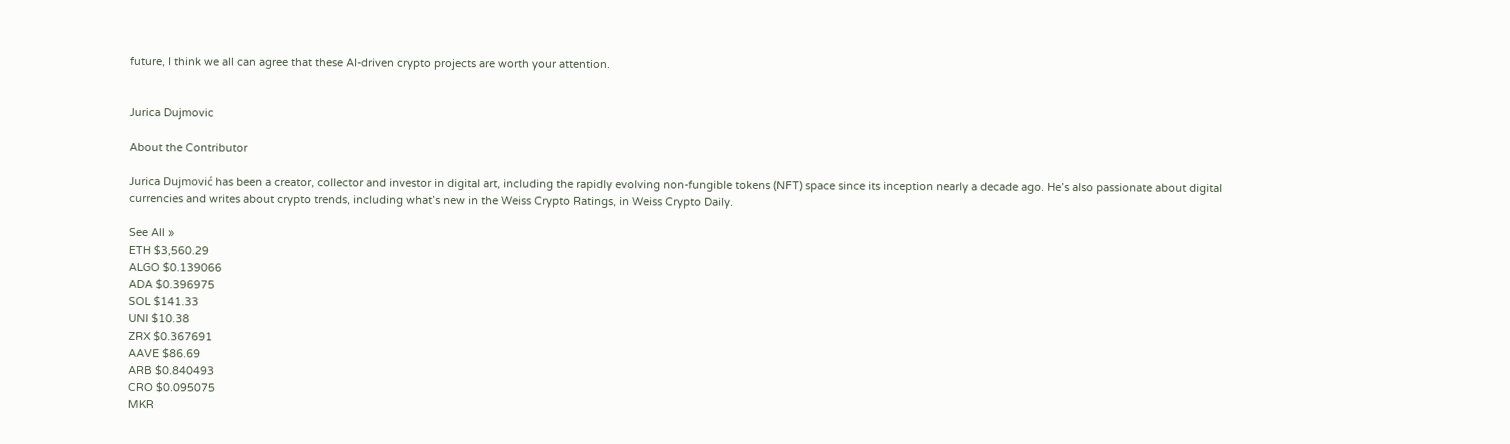future, I think we all can agree that these AI-driven crypto projects are worth your attention.


Jurica Dujmovic

About the Contributor

Jurica Dujmović has been a creator, collector and investor in digital art, including the rapidly evolving non-fungible tokens (NFT) space since its inception nearly a decade ago. He’s also passionate about digital currencies and writes about crypto trends, including what’s new in the Weiss Crypto Ratings, in Weiss Crypto Daily.

See All »
ETH $3,560.29
ALGO $0.139066
ADA $0.396975
SOL $141.33
UNI $10.38
ZRX $0.367691
AAVE $86.69
ARB $0.840493
CRO $0.095075
MKR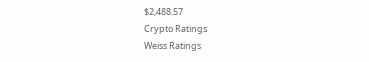$2,488.57
Crypto Ratings
Weiss Ratings